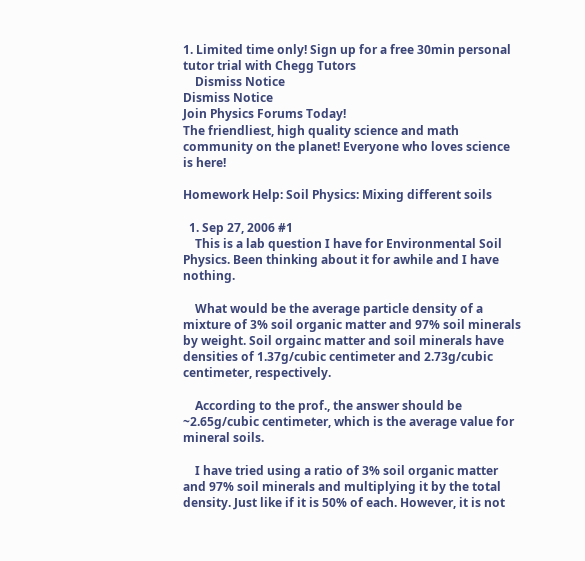1. Limited time only! Sign up for a free 30min personal tutor trial with Chegg Tutors
    Dismiss Notice
Dismiss Notice
Join Physics Forums Today!
The friendliest, high quality science and math community on the planet! Everyone who loves science is here!

Homework Help: Soil Physics: Mixing different soils

  1. Sep 27, 2006 #1
    This is a lab question I have for Environmental Soil Physics. Been thinking about it for awhile and I have nothing.

    What would be the average particle density of a mixture of 3% soil organic matter and 97% soil minerals by weight. Soil orgainc matter and soil minerals have densities of 1.37g/cubic centimeter and 2.73g/cubic centimeter, respectively.

    According to the prof., the answer should be ~2.65g/cubic centimeter, which is the average value for mineral soils.

    I have tried using a ratio of 3% soil organic matter and 97% soil minerals and multiplying it by the total density. Just like if it is 50% of each. However, it is not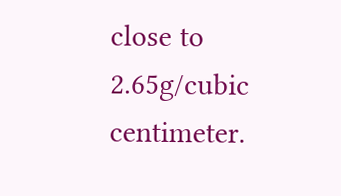close to 2.65g/cubic centimeter.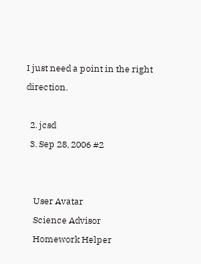I just need a point in the right direction.

  2. jcsd
  3. Sep 28, 2006 #2


    User Avatar
    Science Advisor
    Homework Helper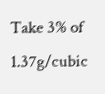Take 3% of 1.37g/cubic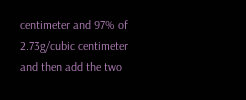centimeter and 97% of 2.73g/cubic centimeter and then add the two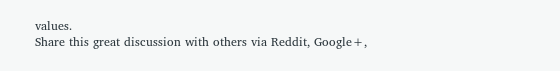values.
Share this great discussion with others via Reddit, Google+,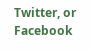Twitter, or Facebook